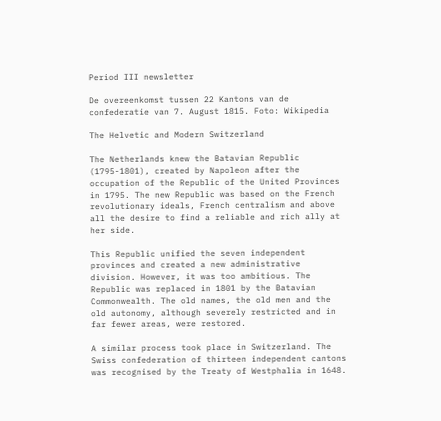Period III newsletter

De overeenkomst tussen 22 Kantons van de confederatie van 7. August 1815. Foto: Wikipedia

The Helvetic and Modern Switzerland

The Netherlands knew the Batavian Republic (1795-1801), created by Napoleon after the occupation of the Republic of the United Provinces in 1795. The new Republic was based on the French revolutionary ideals, French centralism and above all the desire to find a reliable and rich ally at her side.

This Republic unified the seven independent provinces and created a new administrative division. However, it was too ambitious. The Republic was replaced in 1801 by the Batavian Commonwealth. The old names, the old men and the old autonomy, although severely restricted and in far fewer areas, were restored.

A similar process took place in Switzerland. The Swiss confederation of thirteen independent cantons was recognised by the Treaty of Westphalia in 1648.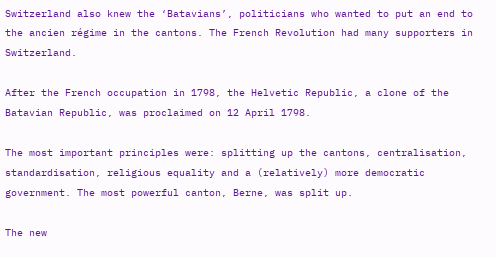Switzerland also knew the ‘Batavians’, politicians who wanted to put an end to the ancien régime in the cantons. The French Revolution had many supporters in Switzerland.

After the French occupation in 1798, the Helvetic Republic, a clone of the Batavian Republic, was proclaimed on 12 April 1798.

The most important principles were: splitting up the cantons, centralisation, standardisation, religious equality and a (relatively) more democratic government. The most powerful canton, Berne, was split up.

The new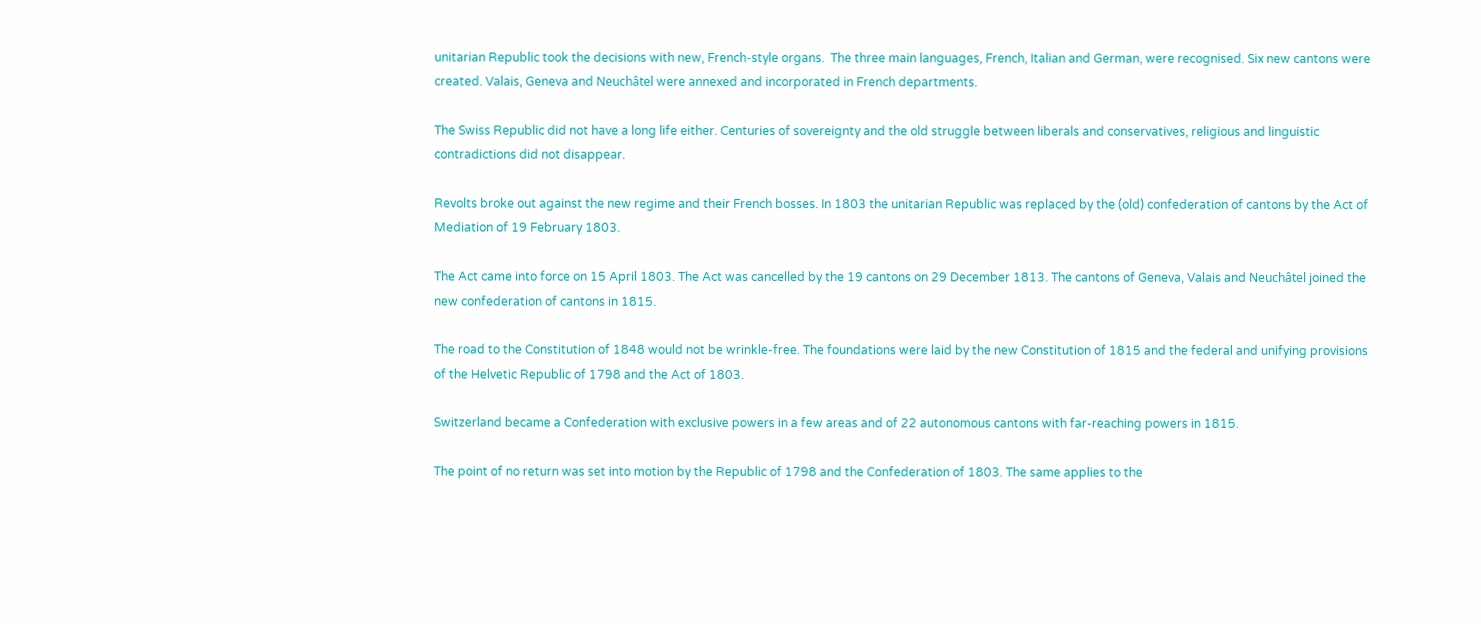unitarian Republic took the decisions with new, French-style organs.  The three main languages, French, Italian and German, were recognised. Six new cantons were created. Valais, Geneva and Neuchâtel were annexed and incorporated in French departments.

The Swiss Republic did not have a long life either. Centuries of sovereignty and the old struggle between liberals and conservatives, religious and linguistic contradictions did not disappear.

Revolts broke out against the new regime and their French bosses. In 1803 the unitarian Republic was replaced by the (old) confederation of cantons by the Act of Mediation of 19 February 1803.

The Act came into force on 15 April 1803. The Act was cancelled by the 19 cantons on 29 December 1813. The cantons of Geneva, Valais and Neuchâtel joined the new confederation of cantons in 1815.

The road to the Constitution of 1848 would not be wrinkle-free. The foundations were laid by the new Constitution of 1815 and the federal and unifying provisions of the Helvetic Republic of 1798 and the Act of 1803.

Switzerland became a Confederation with exclusive powers in a few areas and of 22 autonomous cantons with far-reaching powers in 1815.

The point of no return was set into motion by the Republic of 1798 and the Confederation of 1803. The same applies to the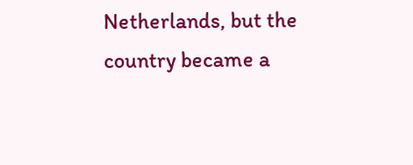Netherlands, but the country became a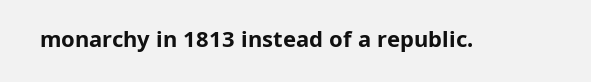monarchy in 1813 instead of a republic.